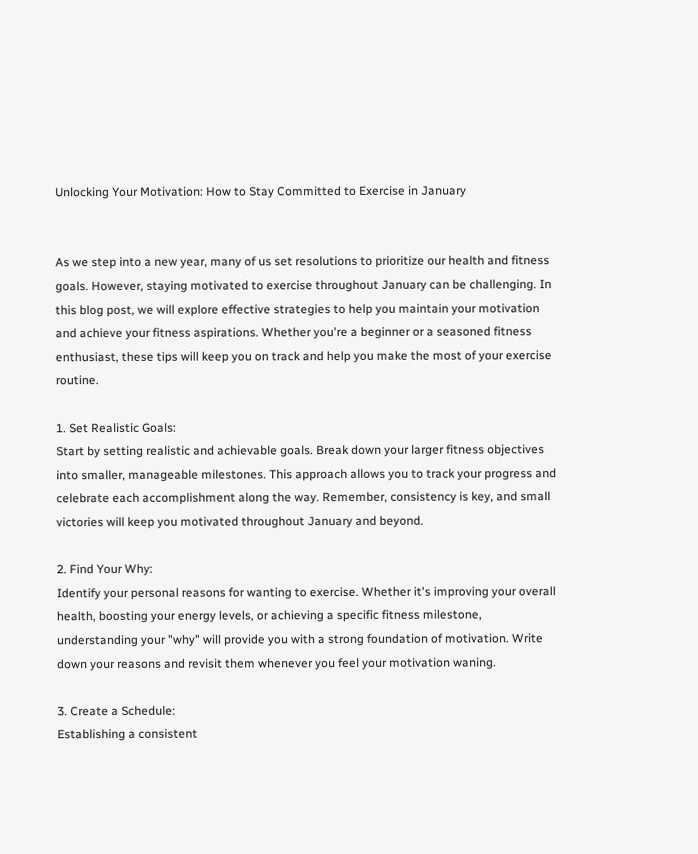Unlocking Your Motivation: How to Stay Committed to Exercise in January


As we step into a new year, many of us set resolutions to prioritize our health and fitness goals. However, staying motivated to exercise throughout January can be challenging. In this blog post, we will explore effective strategies to help you maintain your motivation and achieve your fitness aspirations. Whether you're a beginner or a seasoned fitness enthusiast, these tips will keep you on track and help you make the most of your exercise routine.

1. Set Realistic Goals:
Start by setting realistic and achievable goals. Break down your larger fitness objectives into smaller, manageable milestones. This approach allows you to track your progress and celebrate each accomplishment along the way. Remember, consistency is key, and small victories will keep you motivated throughout January and beyond.

2. Find Your Why:
Identify your personal reasons for wanting to exercise. Whether it's improving your overall health, boosting your energy levels, or achieving a specific fitness milestone, understanding your "why" will provide you with a strong foundation of motivation. Write down your reasons and revisit them whenever you feel your motivation waning.

3. Create a Schedule:
Establishing a consistent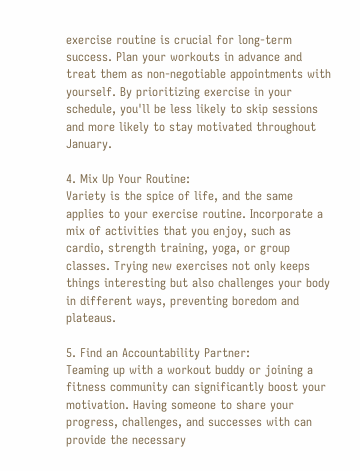exercise routine is crucial for long-term success. Plan your workouts in advance and treat them as non-negotiable appointments with yourself. By prioritizing exercise in your schedule, you'll be less likely to skip sessions and more likely to stay motivated throughout January.

4. Mix Up Your Routine:
Variety is the spice of life, and the same applies to your exercise routine. Incorporate a mix of activities that you enjoy, such as cardio, strength training, yoga, or group classes. Trying new exercises not only keeps things interesting but also challenges your body in different ways, preventing boredom and plateaus.

5. Find an Accountability Partner:
Teaming up with a workout buddy or joining a fitness community can significantly boost your motivation. Having someone to share your progress, challenges, and successes with can provide the necessary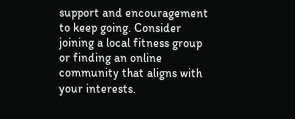support and encouragement to keep going. Consider joining a local fitness group or finding an online community that aligns with your interests.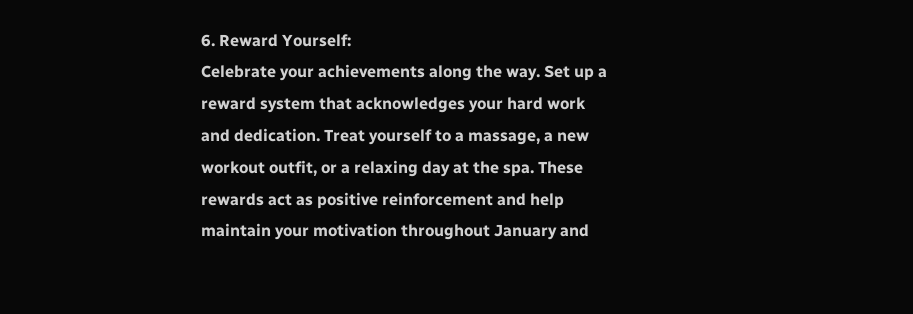6. Reward Yourself:
Celebrate your achievements along the way. Set up a reward system that acknowledges your hard work and dedication. Treat yourself to a massage, a new workout outfit, or a relaxing day at the spa. These rewards act as positive reinforcement and help maintain your motivation throughout January and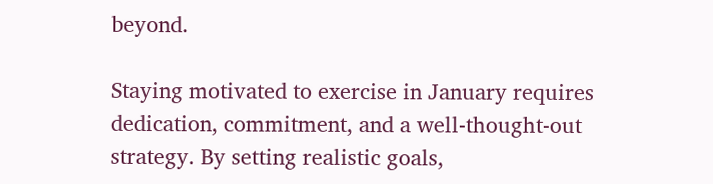beyond.

Staying motivated to exercise in January requires dedication, commitment, and a well-thought-out strategy. By setting realistic goals,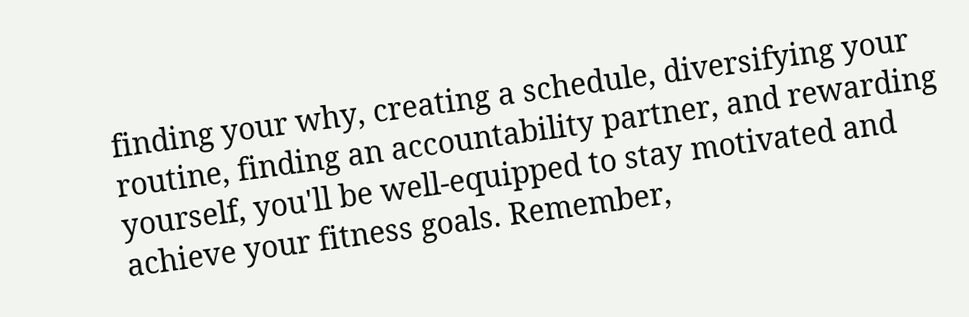finding your why, creating a schedule, diversifying your routine, finding an accountability partner, and rewarding yourself, you'll be well-equipped to stay motivated and achieve your fitness goals. Remember,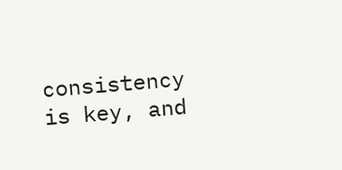consistency is key, and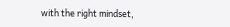with the right mindset,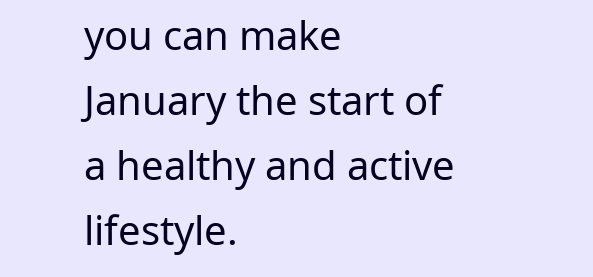you can make January the start of a healthy and active lifestyle.